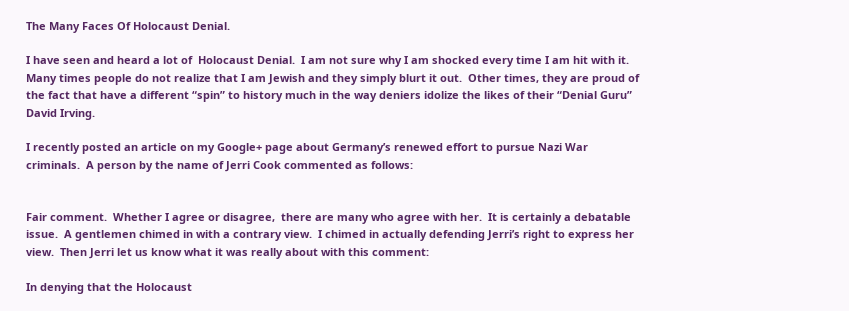The Many Faces Of Holocaust Denial.

I have seen and heard a lot of  Holocaust Denial.  I am not sure why I am shocked every time I am hit with it.  Many times people do not realize that I am Jewish and they simply blurt it out.  Other times, they are proud of the fact that have a different “spin” to history much in the way deniers idolize the likes of their “Denial Guru” David Irving.

I recently posted an article on my Google+ page about Germany’s renewed effort to pursue Nazi War criminals.  A person by the name of Jerri Cook commented as follows:


Fair comment.  Whether I agree or disagree,  there are many who agree with her.  It is certainly a debatable issue.  A gentlemen chimed in with a contrary view.  I chimed in actually defending Jerri’s right to express her view.  Then Jerri let us know what it was really about with this comment:

In denying that the Holocaust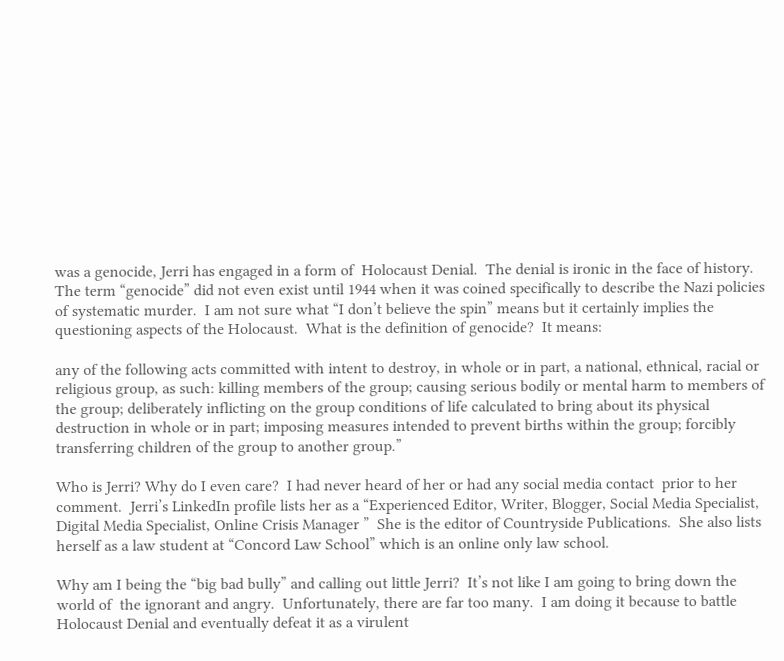was a genocide, Jerri has engaged in a form of  Holocaust Denial.  The denial is ironic in the face of history. The term “genocide” did not even exist until 1944 when it was coined specifically to describe the Nazi policies of systematic murder.  I am not sure what “I don’t believe the spin” means but it certainly implies the questioning aspects of the Holocaust.  What is the definition of genocide?  It means:

any of the following acts committed with intent to destroy, in whole or in part, a national, ethnical, racial or religious group, as such: killing members of the group; causing serious bodily or mental harm to members of the group; deliberately inflicting on the group conditions of life calculated to bring about its physical destruction in whole or in part; imposing measures intended to prevent births within the group; forcibly transferring children of the group to another group.”

Who is Jerri? Why do I even care?  I had never heard of her or had any social media contact  prior to her comment.  Jerri’s LinkedIn profile lists her as a “Experienced Editor, Writer, Blogger, Social Media Specialist, Digital Media Specialist, Online Crisis Manager ”  She is the editor of Countryside Publications.  She also lists herself as a law student at “Concord Law School” which is an online only law school.

Why am I being the “big bad bully” and calling out little Jerri?  It’s not like I am going to bring down the world of  the ignorant and angry.  Unfortunately, there are far too many.  I am doing it because to battle Holocaust Denial and eventually defeat it as a virulent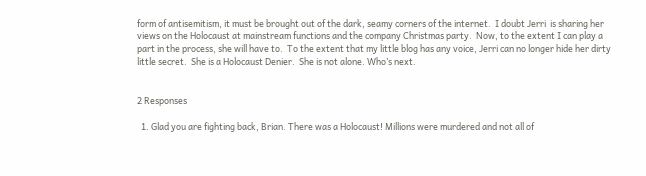form of antisemitism, it must be brought out of the dark, seamy corners of the internet.  I doubt Jerri  is sharing her views on the Holocaust at mainstream functions and the company Christmas party.  Now, to the extent I can play a part in the process, she will have to.  To the extent that my little blog has any voice, Jerri can no longer hide her dirty little secret.  She is a Holocaust Denier.  She is not alone. Who’s next.


2 Responses

  1. Glad you are fighting back, Brian. There was a Holocaust! Millions were murdered and not all of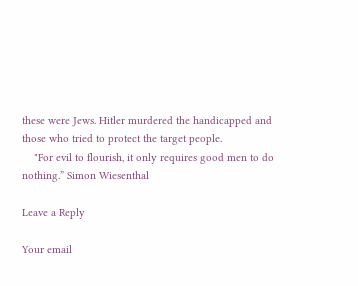these were Jews. Hitler murdered the handicapped and those who tried to protect the target people.
    "For evil to flourish, it only requires good men to do nothing.” Simon Wiesenthal

Leave a Reply

Your email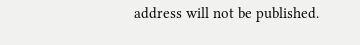address will not be published.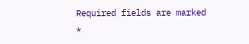Required fields are marked *